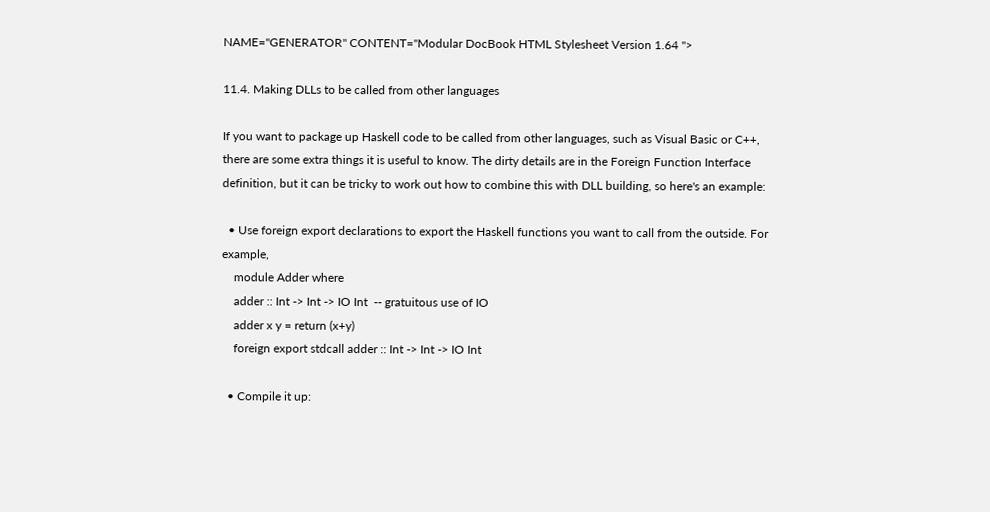NAME="GENERATOR" CONTENT="Modular DocBook HTML Stylesheet Version 1.64 ">

11.4. Making DLLs to be called from other languages

If you want to package up Haskell code to be called from other languages, such as Visual Basic or C++, there are some extra things it is useful to know. The dirty details are in the Foreign Function Interface definition, but it can be tricky to work out how to combine this with DLL building, so here's an example:

  • Use foreign export declarations to export the Haskell functions you want to call from the outside. For example,
    module Adder where
    adder :: Int -> Int -> IO Int  -- gratuitous use of IO
    adder x y = return (x+y)
    foreign export stdcall adder :: Int -> Int -> IO Int

  • Compile it up: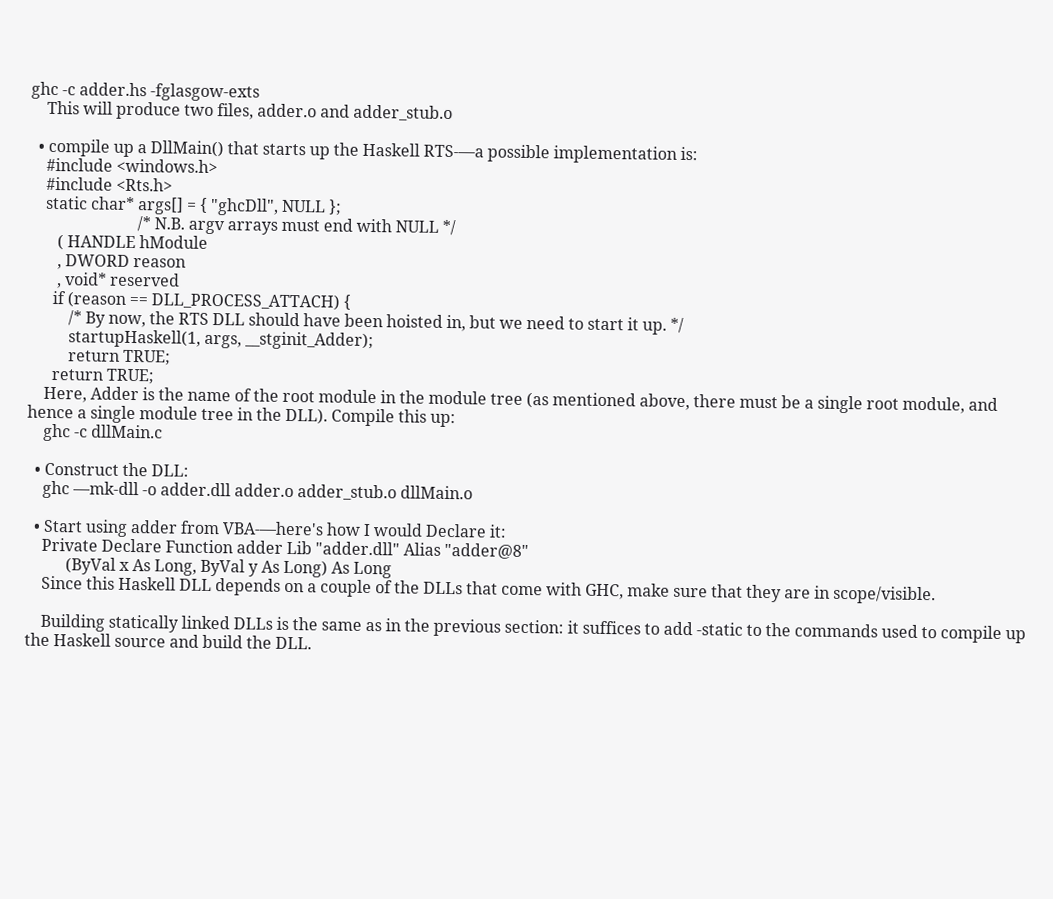ghc -c adder.hs -fglasgow-exts
    This will produce two files, adder.o and adder_stub.o

  • compile up a DllMain() that starts up the Haskell RTS-––a possible implementation is:
    #include <windows.h>
    #include <Rts.h>
    static char* args[] = { "ghcDll", NULL };
                           /* N.B. argv arrays must end with NULL */
       ( HANDLE hModule
       , DWORD reason
       , void* reserved
      if (reason == DLL_PROCESS_ATTACH) {
          /* By now, the RTS DLL should have been hoisted in, but we need to start it up. */
          startupHaskell(1, args, __stginit_Adder);
          return TRUE;
      return TRUE;
    Here, Adder is the name of the root module in the module tree (as mentioned above, there must be a single root module, and hence a single module tree in the DLL). Compile this up:
    ghc -c dllMain.c

  • Construct the DLL:
    ghc ––mk-dll -o adder.dll adder.o adder_stub.o dllMain.o

  • Start using adder from VBA-––here's how I would Declare it:
    Private Declare Function adder Lib "adder.dll" Alias "adder@8"
          (ByVal x As Long, ByVal y As Long) As Long
    Since this Haskell DLL depends on a couple of the DLLs that come with GHC, make sure that they are in scope/visible.

    Building statically linked DLLs is the same as in the previous section: it suffices to add -static to the commands used to compile up the Haskell source and build the DLL.